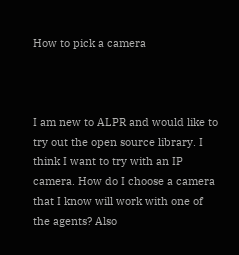How to pick a camera



I am new to ALPR and would like to try out the open source library. I think I want to try with an IP camera. How do I choose a camera that I know will work with one of the agents? Also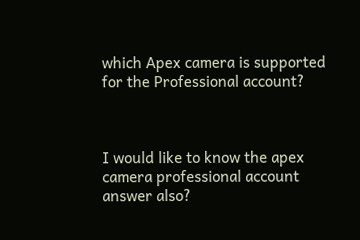which Apex camera is supported for the Professional account?



I would like to know the apex camera professional account answer also?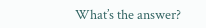What’s the answer?